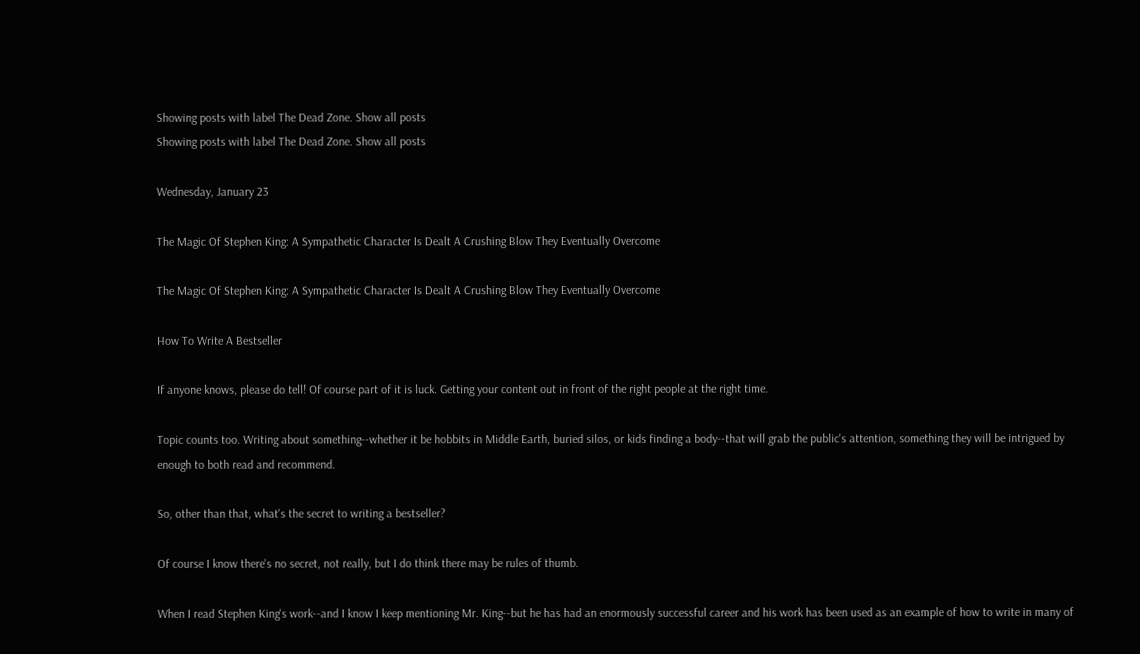Showing posts with label The Dead Zone. Show all posts
Showing posts with label The Dead Zone. Show all posts

Wednesday, January 23

The Magic Of Stephen King: A Sympathetic Character Is Dealt A Crushing Blow They Eventually Overcome

The Magic Of Stephen King: A Sympathetic Character Is Dealt A Crushing Blow They Eventually Overcome

How To Write A Bestseller

If anyone knows, please do tell! Of course part of it is luck. Getting your content out in front of the right people at the right time.

Topic counts too. Writing about something--whether it be hobbits in Middle Earth, buried silos, or kids finding a body--that will grab the public's attention, something they will be intrigued by enough to both read and recommend.

So, other than that, what's the secret to writing a bestseller?

Of course I know there's no secret, not really, but I do think there may be rules of thumb.

When I read Stephen King's work--and I know I keep mentioning Mr. King--but he has had an enormously successful career and his work has been used as an example of how to write in many of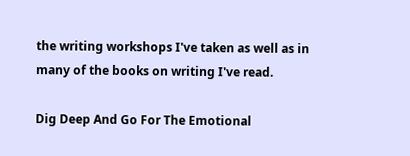the writing workshops I've taken as well as in many of the books on writing I've read.

Dig Deep And Go For The Emotional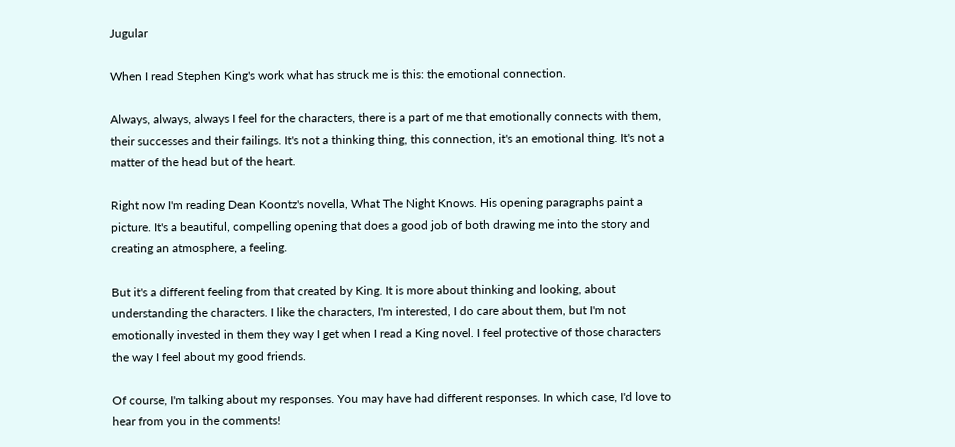Jugular

When I read Stephen King's work what has struck me is this: the emotional connection.

Always, always, always I feel for the characters, there is a part of me that emotionally connects with them, their successes and their failings. It's not a thinking thing, this connection, it's an emotional thing. It's not a matter of the head but of the heart.

Right now I'm reading Dean Koontz's novella, What The Night Knows. His opening paragraphs paint a picture. It's a beautiful, compelling opening that does a good job of both drawing me into the story and creating an atmosphere, a feeling.

But it's a different feeling from that created by King. It is more about thinking and looking, about understanding the characters. I like the characters, I'm interested, I do care about them, but I'm not emotionally invested in them they way I get when I read a King novel. I feel protective of those characters the way I feel about my good friends.

Of course, I'm talking about my responses. You may have had different responses. In which case, I'd love to hear from you in the comments!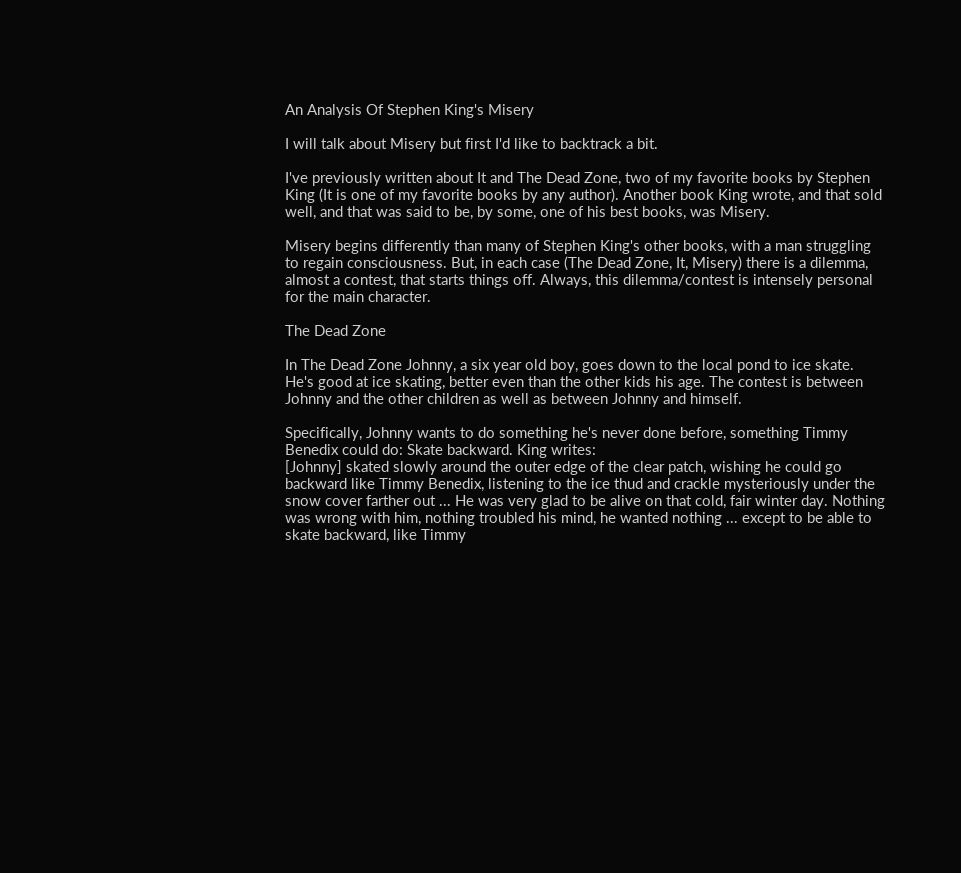An Analysis Of Stephen King's Misery

I will talk about Misery but first I'd like to backtrack a bit.

I've previously written about It and The Dead Zone, two of my favorite books by Stephen King (It is one of my favorite books by any author). Another book King wrote, and that sold well, and that was said to be, by some, one of his best books, was Misery.

Misery begins differently than many of Stephen King's other books, with a man struggling to regain consciousness. But, in each case (The Dead Zone, It, Misery) there is a dilemma, almost a contest, that starts things off. Always, this dilemma/contest is intensely personal for the main character.

The Dead Zone

In The Dead Zone Johnny, a six year old boy, goes down to the local pond to ice skate. He's good at ice skating, better even than the other kids his age. The contest is between Johnny and the other children as well as between Johnny and himself.

Specifically, Johnny wants to do something he's never done before, something Timmy Benedix could do: Skate backward. King writes:
[Johnny] skated slowly around the outer edge of the clear patch, wishing he could go backward like Timmy Benedix, listening to the ice thud and crackle mysteriously under the snow cover farther out ... He was very glad to be alive on that cold, fair winter day. Nothing was wrong with him, nothing troubled his mind, he wanted nothing ... except to be able to skate backward, like Timmy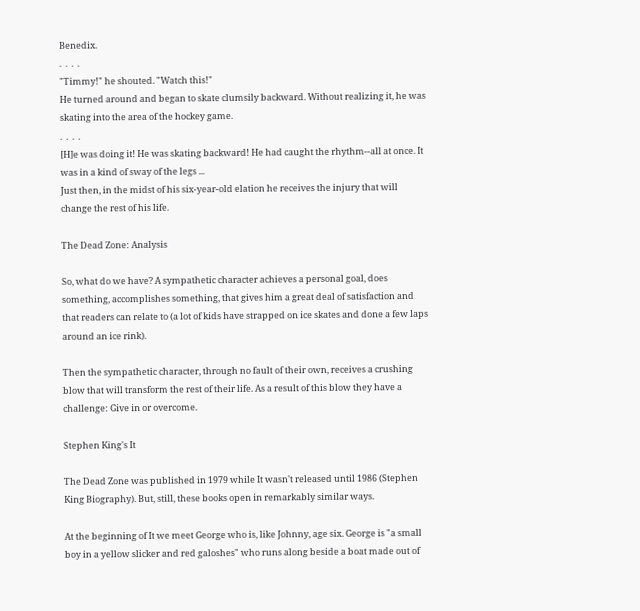Benedix.
.  .  .  .
"Timmy!" he shouted. "Watch this!"
He turned around and began to skate clumsily backward. Without realizing it, he was skating into the area of the hockey game.
.  .  .  .
[H]e was doing it! He was skating backward! He had caught the rhythm--all at once. It was in a kind of sway of the legs ...
Just then, in the midst of his six-year-old elation he receives the injury that will change the rest of his life.

The Dead Zone: Analysis

So, what do we have? A sympathetic character achieves a personal goal, does something, accomplishes something, that gives him a great deal of satisfaction and that readers can relate to (a lot of kids have strapped on ice skates and done a few laps around an ice rink).

Then the sympathetic character, through no fault of their own, receives a crushing blow that will transform the rest of their life. As a result of this blow they have a challenge: Give in or overcome.

Stephen King's It

The Dead Zone was published in 1979 while It wasn't released until 1986 (Stephen King Biography). But, still, these books open in remarkably similar ways.

At the beginning of It we meet George who is, like Johnny, age six. George is "a small boy in a yellow slicker and red galoshes" who runs along beside a boat made out of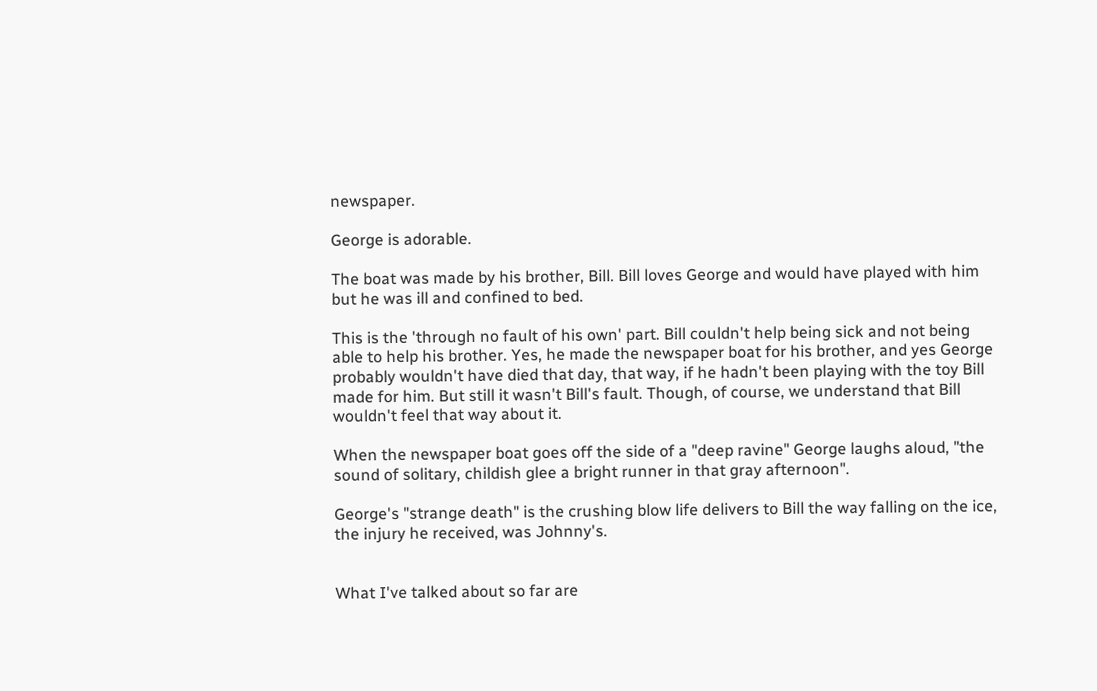newspaper.

George is adorable.

The boat was made by his brother, Bill. Bill loves George and would have played with him but he was ill and confined to bed.

This is the 'through no fault of his own' part. Bill couldn't help being sick and not being able to help his brother. Yes, he made the newspaper boat for his brother, and yes George probably wouldn't have died that day, that way, if he hadn't been playing with the toy Bill made for him. But still it wasn't Bill's fault. Though, of course, we understand that Bill wouldn't feel that way about it.

When the newspaper boat goes off the side of a "deep ravine" George laughs aloud, "the sound of solitary, childish glee a bright runner in that gray afternoon".

George's "strange death" is the crushing blow life delivers to Bill the way falling on the ice, the injury he received, was Johnny's.


What I've talked about so far are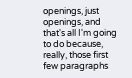openings, just openings, and that's all I'm going to do because, really, those first few paragraphs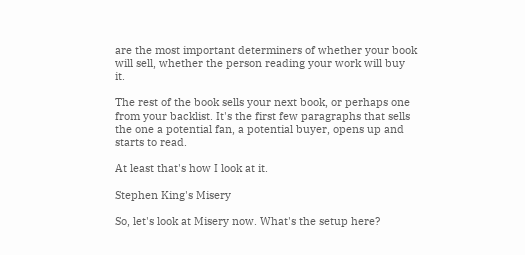are the most important determiners of whether your book will sell, whether the person reading your work will buy it.

The rest of the book sells your next book, or perhaps one from your backlist. It's the first few paragraphs that sells the one a potential fan, a potential buyer, opens up and starts to read.

At least that's how I look at it.

Stephen King's Misery

So, let's look at Misery now. What's the setup here?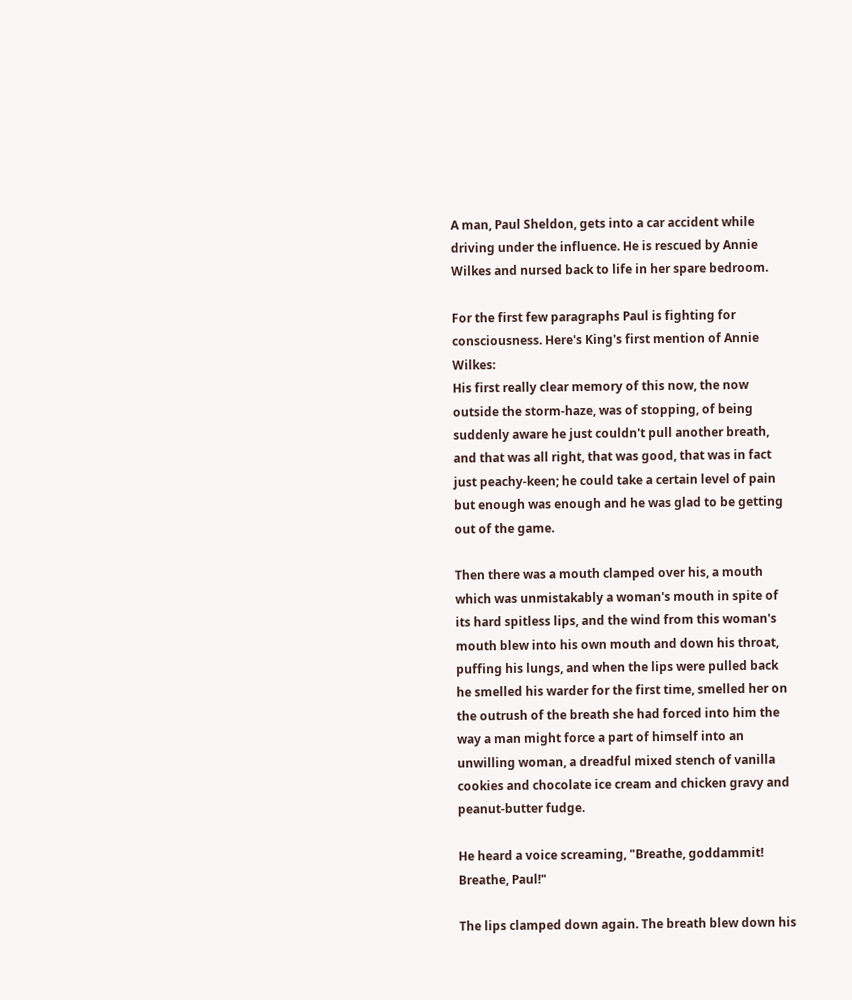A man, Paul Sheldon, gets into a car accident while driving under the influence. He is rescued by Annie Wilkes and nursed back to life in her spare bedroom.

For the first few paragraphs Paul is fighting for consciousness. Here's King's first mention of Annie Wilkes:
His first really clear memory of this now, the now outside the storm-haze, was of stopping, of being suddenly aware he just couldn't pull another breath, and that was all right, that was good, that was in fact just peachy-keen; he could take a certain level of pain but enough was enough and he was glad to be getting out of the game.

Then there was a mouth clamped over his, a mouth which was unmistakably a woman's mouth in spite of its hard spitless lips, and the wind from this woman's mouth blew into his own mouth and down his throat, puffing his lungs, and when the lips were pulled back he smelled his warder for the first time, smelled her on the outrush of the breath she had forced into him the way a man might force a part of himself into an unwilling woman, a dreadful mixed stench of vanilla cookies and chocolate ice cream and chicken gravy and peanut-butter fudge.

He heard a voice screaming, "Breathe, goddammit! Breathe, Paul!"

The lips clamped down again. The breath blew down his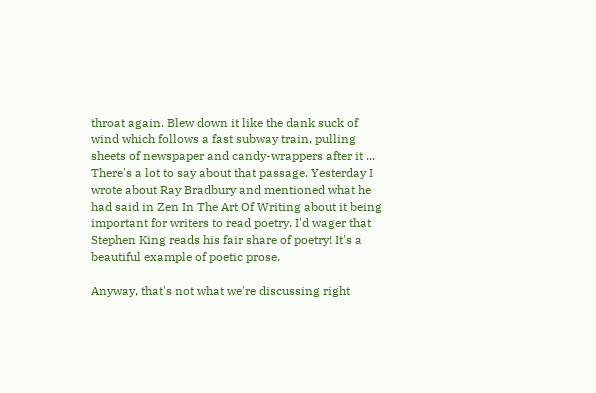throat again. Blew down it like the dank suck of wind which follows a fast subway train, pulling sheets of newspaper and candy-wrappers after it ...
There's a lot to say about that passage. Yesterday I wrote about Ray Bradbury and mentioned what he had said in Zen In The Art Of Writing about it being important for writers to read poetry. I'd wager that Stephen King reads his fair share of poetry! It's a beautiful example of poetic prose.

Anyway, that's not what we're discussing right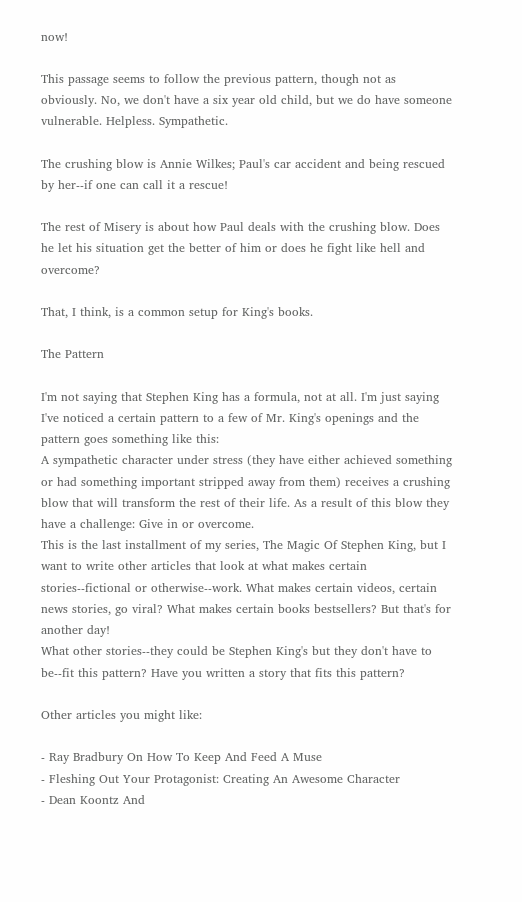now!

This passage seems to follow the previous pattern, though not as obviously. No, we don't have a six year old child, but we do have someone vulnerable. Helpless. Sympathetic.

The crushing blow is Annie Wilkes; Paul's car accident and being rescued by her--if one can call it a rescue!

The rest of Misery is about how Paul deals with the crushing blow. Does he let his situation get the better of him or does he fight like hell and overcome?

That, I think, is a common setup for King's books.

The Pattern

I'm not saying that Stephen King has a formula, not at all. I'm just saying I've noticed a certain pattern to a few of Mr. King's openings and the pattern goes something like this:
A sympathetic character under stress (they have either achieved something or had something important stripped away from them) receives a crushing blow that will transform the rest of their life. As a result of this blow they have a challenge: Give in or overcome.
This is the last installment of my series, The Magic Of Stephen King, but I want to write other articles that look at what makes certain stories--fictional or otherwise--work. What makes certain videos, certain news stories, go viral? What makes certain books bestsellers? But that's for another day!
What other stories--they could be Stephen King's but they don't have to be--fit this pattern? Have you written a story that fits this pattern?

Other articles you might like:

- Ray Bradbury On How To Keep And Feed A Muse
- Fleshing Out Your Protagonist: Creating An Awesome Character
- Dean Koontz And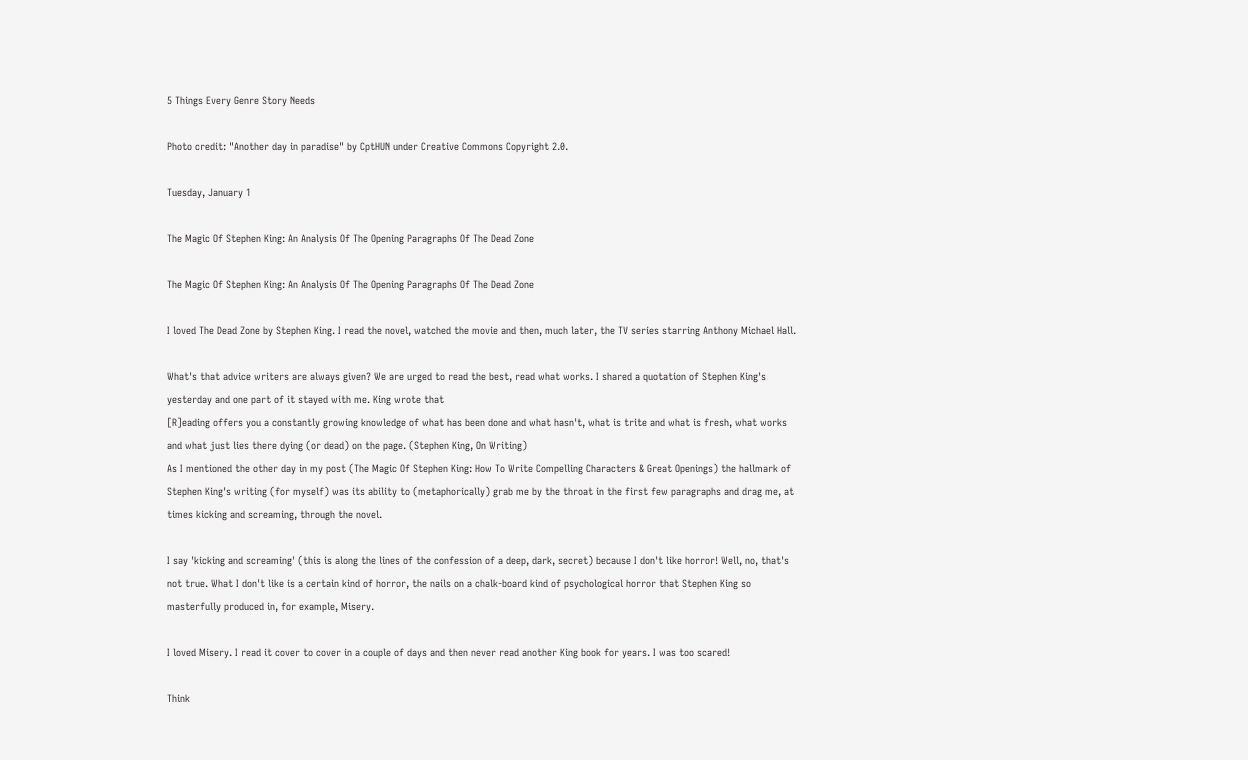5 Things Every Genre Story Needs

Photo credit: "Another day in paradise" by CptHUN under Creative Commons Copyright 2.0.

Tuesday, January 1

The Magic Of Stephen King: An Analysis Of The Opening Paragraphs Of The Dead Zone

The Magic Of Stephen King: An Analysis Of The Opening Paragraphs Of The Dead Zone

I loved The Dead Zone by Stephen King. I read the novel, watched the movie and then, much later, the TV series starring Anthony Michael Hall.

What's that advice writers are always given? We are urged to read the best, read what works. I shared a quotation of Stephen King's yesterday and one part of it stayed with me. King wrote that
[R]eading offers you a constantly growing knowledge of what has been done and what hasn't, what is trite and what is fresh, what works and what just lies there dying (or dead) on the page. (Stephen King, On Writing)
As I mentioned the other day in my post (The Magic Of Stephen King: How To Write Compelling Characters & Great Openings) the hallmark of Stephen King's writing (for myself) was its ability to (metaphorically) grab me by the throat in the first few paragraphs and drag me, at times kicking and screaming, through the novel.

I say 'kicking and screaming' (this is along the lines of the confession of a deep, dark, secret) because I don't like horror! Well, no, that's not true. What I don't like is a certain kind of horror, the nails on a chalk-board kind of psychological horror that Stephen King so masterfully produced in, for example, Misery.

I loved Misery. I read it cover to cover in a couple of days and then never read another King book for years. I was too scared!

Think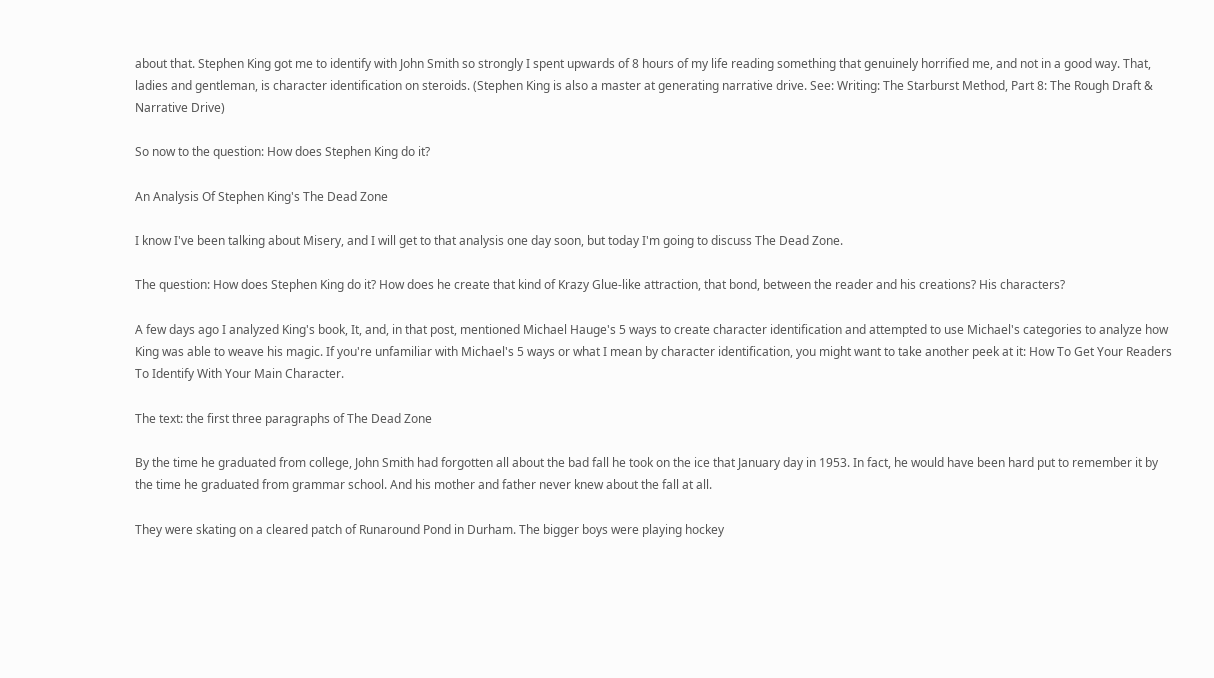about that. Stephen King got me to identify with John Smith so strongly I spent upwards of 8 hours of my life reading something that genuinely horrified me, and not in a good way. That, ladies and gentleman, is character identification on steroids. (Stephen King is also a master at generating narrative drive. See: Writing: The Starburst Method, Part 8: The Rough Draft & Narrative Drive)

So now to the question: How does Stephen King do it?

An Analysis Of Stephen King's The Dead Zone

I know I've been talking about Misery, and I will get to that analysis one day soon, but today I'm going to discuss The Dead Zone.

The question: How does Stephen King do it? How does he create that kind of Krazy Glue-like attraction, that bond, between the reader and his creations? His characters?

A few days ago I analyzed King's book, It, and, in that post, mentioned Michael Hauge's 5 ways to create character identification and attempted to use Michael's categories to analyze how King was able to weave his magic. If you're unfamiliar with Michael's 5 ways or what I mean by character identification, you might want to take another peek at it: How To Get Your Readers To Identify With Your Main Character.

The text: the first three paragraphs of The Dead Zone

By the time he graduated from college, John Smith had forgotten all about the bad fall he took on the ice that January day in 1953. In fact, he would have been hard put to remember it by the time he graduated from grammar school. And his mother and father never knew about the fall at all.

They were skating on a cleared patch of Runaround Pond in Durham. The bigger boys were playing hockey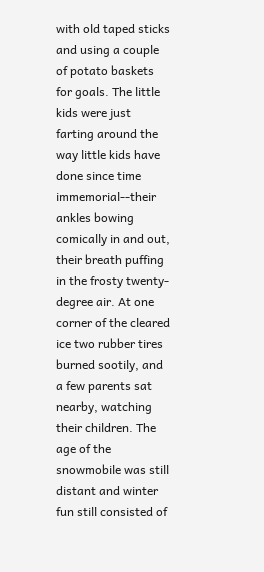with old taped sticks and using a couple of potato baskets for goals. The little kids were just farting around the way little kids have done since time immemorial--their ankles bowing comically in and out, their breath puffing in the frosty twenty-degree air. At one corner of the cleared ice two rubber tires burned sootily, and a few parents sat nearby, watching their children. The age of the snowmobile was still distant and winter fun still consisted of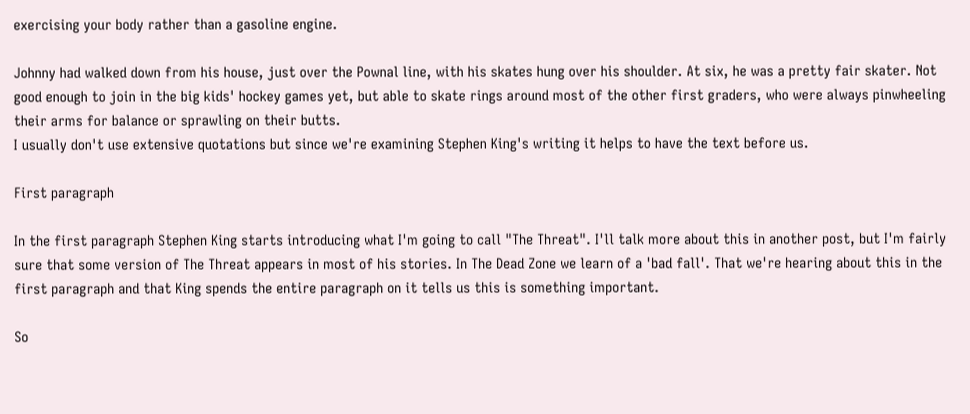exercising your body rather than a gasoline engine.

Johnny had walked down from his house, just over the Pownal line, with his skates hung over his shoulder. At six, he was a pretty fair skater. Not good enough to join in the big kids' hockey games yet, but able to skate rings around most of the other first graders, who were always pinwheeling their arms for balance or sprawling on their butts.
I usually don't use extensive quotations but since we're examining Stephen King's writing it helps to have the text before us.

First paragraph

In the first paragraph Stephen King starts introducing what I'm going to call "The Threat". I'll talk more about this in another post, but I'm fairly sure that some version of The Threat appears in most of his stories. In The Dead Zone we learn of a 'bad fall'. That we're hearing about this in the first paragraph and that King spends the entire paragraph on it tells us this is something important.

So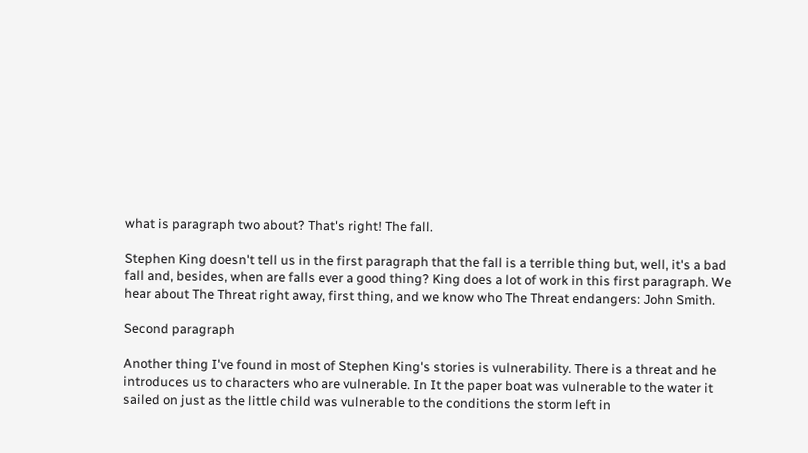what is paragraph two about? That's right! The fall.

Stephen King doesn't tell us in the first paragraph that the fall is a terrible thing but, well, it's a bad fall and, besides, when are falls ever a good thing? King does a lot of work in this first paragraph. We hear about The Threat right away, first thing, and we know who The Threat endangers: John Smith.

Second paragraph

Another thing I've found in most of Stephen King's stories is vulnerability. There is a threat and he introduces us to characters who are vulnerable. In It the paper boat was vulnerable to the water it sailed on just as the little child was vulnerable to the conditions the storm left in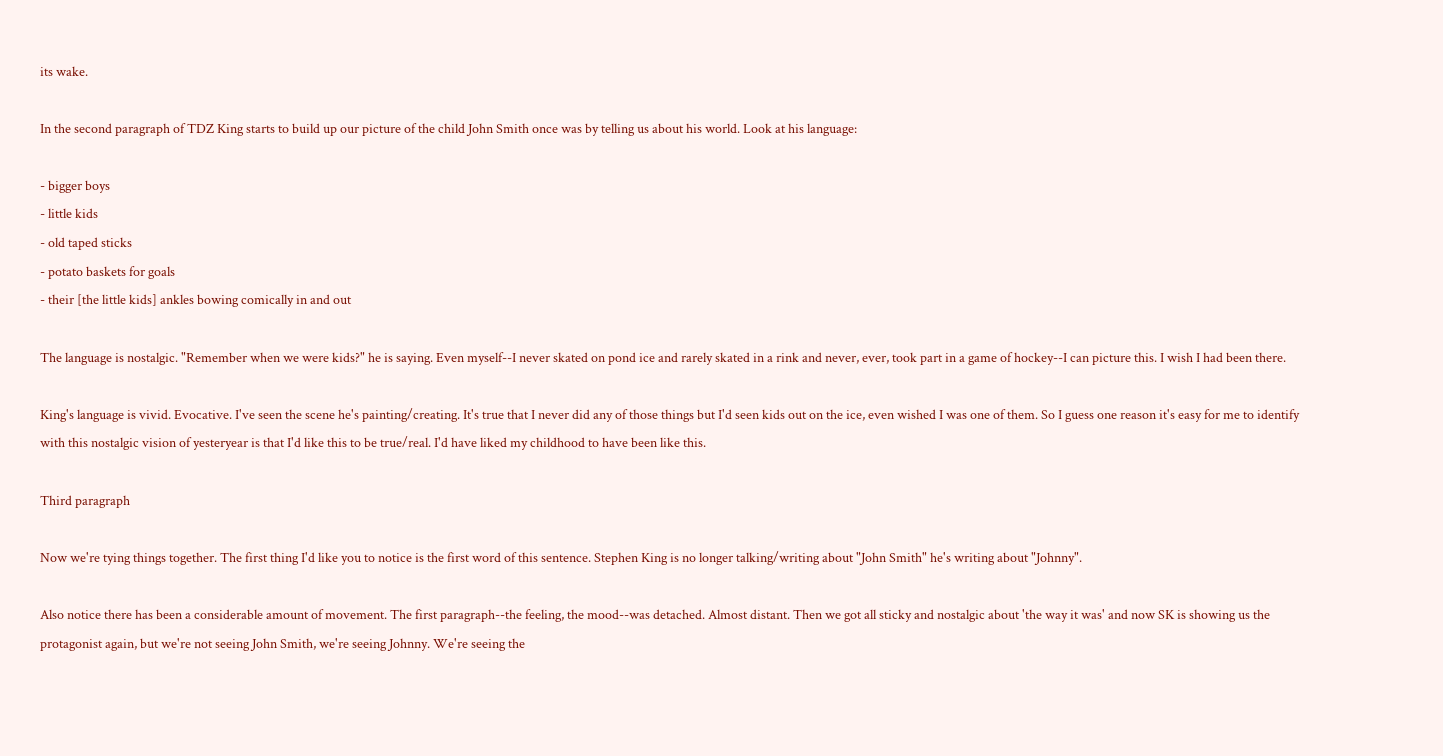its wake.

In the second paragraph of TDZ King starts to build up our picture of the child John Smith once was by telling us about his world. Look at his language:

- bigger boys
- little kids
- old taped sticks
- potato baskets for goals
- their [the little kids] ankles bowing comically in and out

The language is nostalgic. "Remember when we were kids?" he is saying. Even myself--I never skated on pond ice and rarely skated in a rink and never, ever, took part in a game of hockey--I can picture this. I wish I had been there.

King's language is vivid. Evocative. I've seen the scene he's painting/creating. It's true that I never did any of those things but I'd seen kids out on the ice, even wished I was one of them. So I guess one reason it's easy for me to identify with this nostalgic vision of yesteryear is that I'd like this to be true/real. I'd have liked my childhood to have been like this.

Third paragraph

Now we're tying things together. The first thing I'd like you to notice is the first word of this sentence. Stephen King is no longer talking/writing about "John Smith" he's writing about "Johnny".

Also notice there has been a considerable amount of movement. The first paragraph--the feeling, the mood--was detached. Almost distant. Then we got all sticky and nostalgic about 'the way it was' and now SK is showing us the protagonist again, but we're not seeing John Smith, we're seeing Johnny. We're seeing the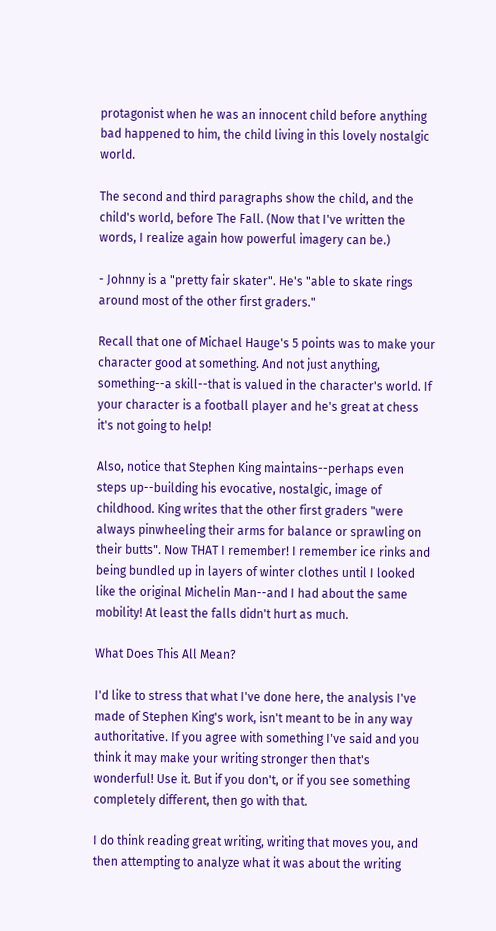protagonist when he was an innocent child before anything bad happened to him, the child living in this lovely nostalgic world.

The second and third paragraphs show the child, and the child's world, before The Fall. (Now that I've written the words, I realize again how powerful imagery can be.)

- Johnny is a "pretty fair skater". He's "able to skate rings around most of the other first graders."

Recall that one of Michael Hauge's 5 points was to make your character good at something. And not just anything, something--a skill--that is valued in the character's world. If your character is a football player and he's great at chess it's not going to help!

Also, notice that Stephen King maintains--perhaps even steps up--building his evocative, nostalgic, image of childhood. King writes that the other first graders "were always pinwheeling their arms for balance or sprawling on their butts". Now THAT I remember! I remember ice rinks and being bundled up in layers of winter clothes until I looked like the original Michelin Man--and I had about the same mobility! At least the falls didn't hurt as much.

What Does This All Mean?

I'd like to stress that what I've done here, the analysis I've made of Stephen King's work, isn't meant to be in any way authoritative. If you agree with something I've said and you think it may make your writing stronger then that's wonderful! Use it. But if you don't, or if you see something completely different, then go with that.

I do think reading great writing, writing that moves you, and then attempting to analyze what it was about the writing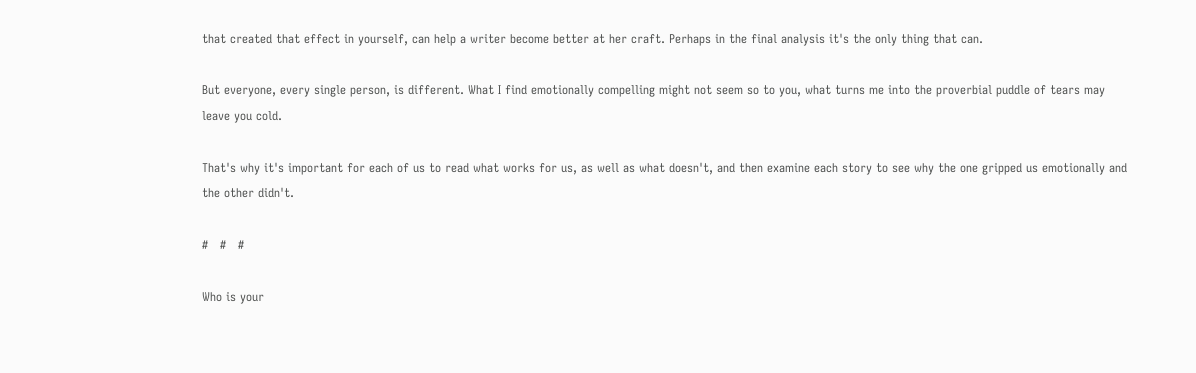that created that effect in yourself, can help a writer become better at her craft. Perhaps in the final analysis it's the only thing that can.

But everyone, every single person, is different. What I find emotionally compelling might not seem so to you, what turns me into the proverbial puddle of tears may leave you cold.

That's why it's important for each of us to read what works for us, as well as what doesn't, and then examine each story to see why the one gripped us emotionally and the other didn't.

#   #   #

Who is your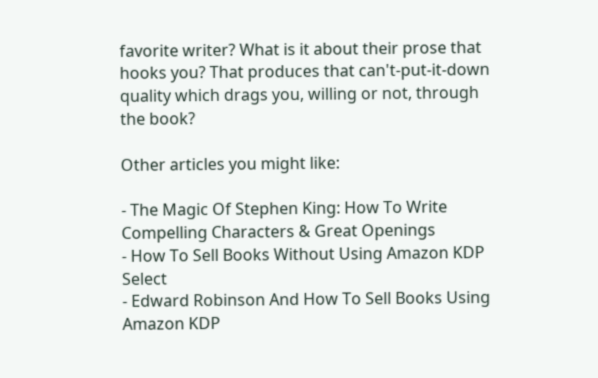favorite writer? What is it about their prose that hooks you? That produces that can't-put-it-down quality which drags you, willing or not, through the book?

Other articles you might like:

- The Magic Of Stephen King: How To Write Compelling Characters & Great Openings
- How To Sell Books Without Using Amazon KDP Select
- Edward Robinson And How To Sell Books Using Amazon KDP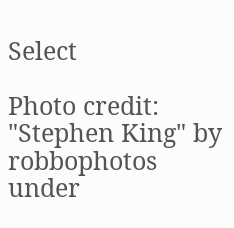Select

Photo credit: "Stephen King" by robbophotos under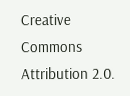Creative Commons Attribution 2.0.